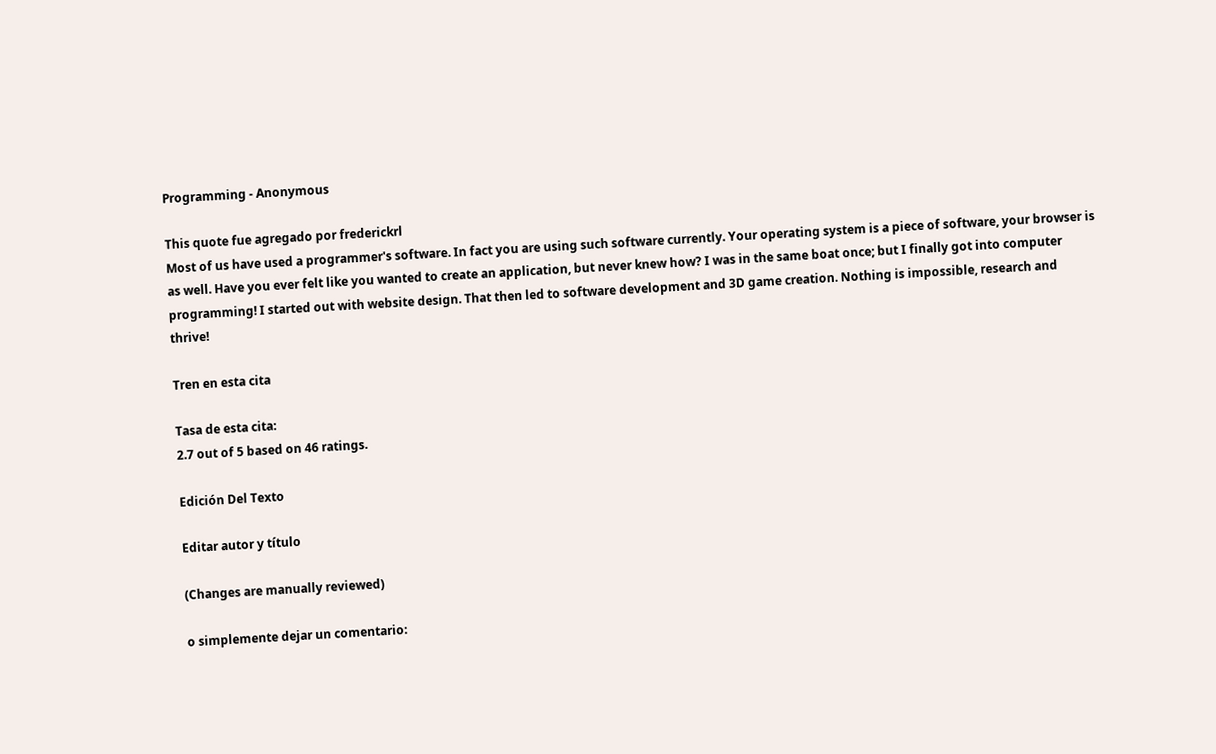Programming - Anonymous

This quote fue agregado por frederickrl
Most of us have used a programmer's software. In fact you are using such software currently. Your operating system is a piece of software, your browser is as well. Have you ever felt like you wanted to create an application, but never knew how? I was in the same boat once; but I finally got into computer programming! I started out with website design. That then led to software development and 3D game creation. Nothing is impossible, research and thrive!

Tren en esta cita

Tasa de esta cita:
2.7 out of 5 based on 46 ratings.

Edición Del Texto

Editar autor y título

(Changes are manually reviewed)

o simplemente dejar un comentario: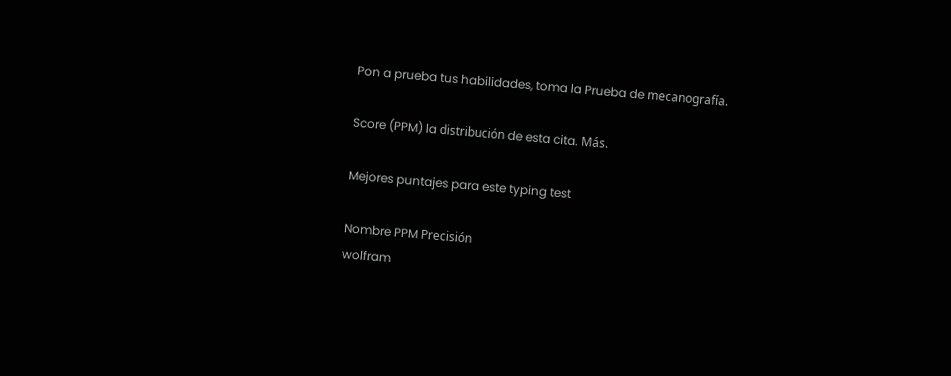Pon a prueba tus habilidades, toma la Prueba de mecanografía.

Score (PPM) la distribución de esta cita. Más.

Mejores puntajes para este typing test

Nombre PPM Precisión
wolfram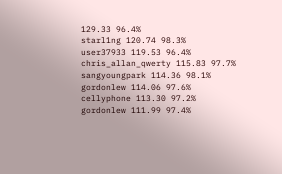129.33 96.4%
starl1ng 120.74 98.3%
user37933 119.53 96.4%
chris_allan_qwerty 115.83 97.7%
sangyoungpark 114.36 98.1%
gordonlew 114.06 97.6%
cellyphone 113.30 97.2%
gordonlew 111.99 97.4%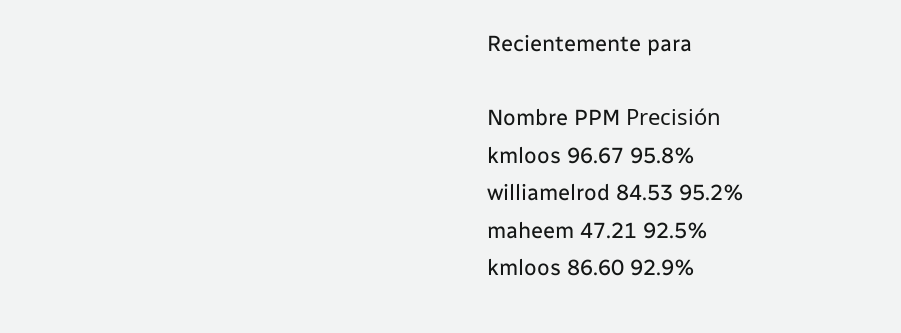Recientemente para

Nombre PPM Precisión
kmloos 96.67 95.8%
williamelrod 84.53 95.2%
maheem 47.21 92.5%
kmloos 86.60 92.9%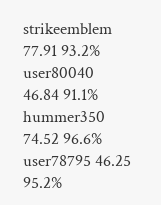strikeemblem 77.91 93.2%
user80040 46.84 91.1%
hummer350 74.52 96.6%
user78795 46.25 95.2%